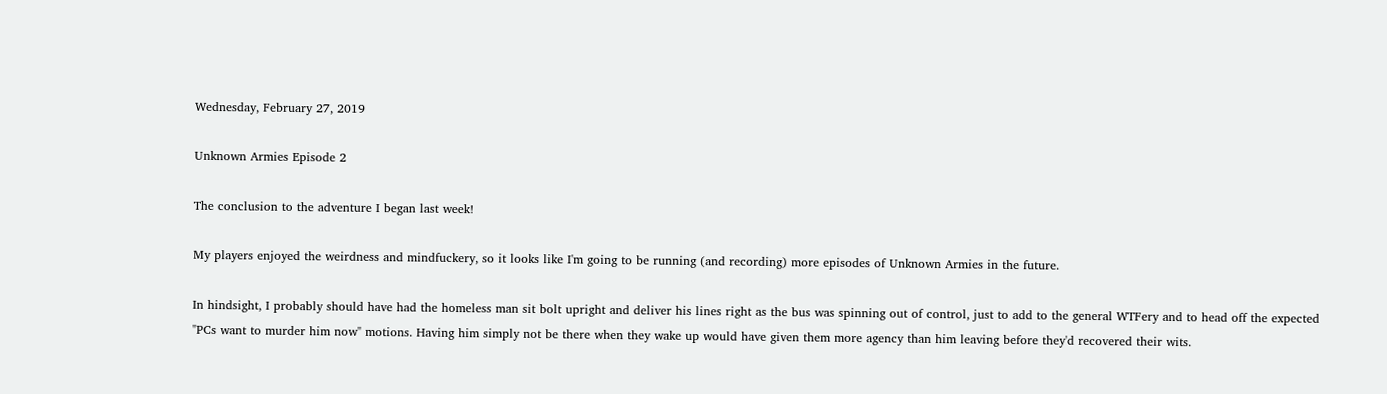Wednesday, February 27, 2019

Unknown Armies Episode 2

The conclusion to the adventure I began last week!

My players enjoyed the weirdness and mindfuckery, so it looks like I'm going to be running (and recording) more episodes of Unknown Armies in the future.

In hindsight, I probably should have had the homeless man sit bolt upright and deliver his lines right as the bus was spinning out of control, just to add to the general WTFery and to head off the expected "PCs want to murder him now" motions. Having him simply not be there when they wake up would have given them more agency than him leaving before they'd recovered their wits.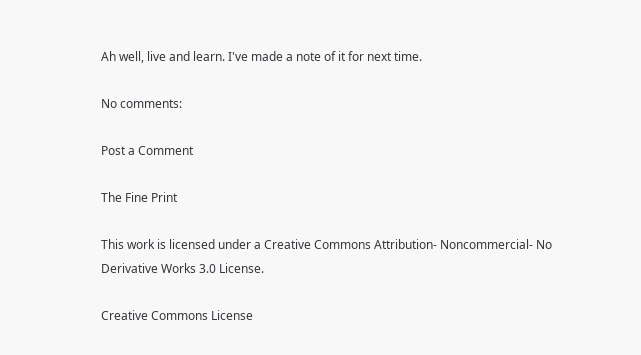Ah well, live and learn. I've made a note of it for next time.

No comments:

Post a Comment

The Fine Print

This work is licensed under a Creative Commons Attribution- Noncommercial- No Derivative Works 3.0 License.

Creative Commons License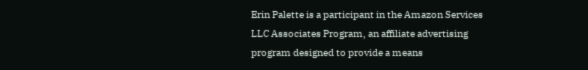Erin Palette is a participant in the Amazon Services LLC Associates Program, an affiliate advertising program designed to provide a means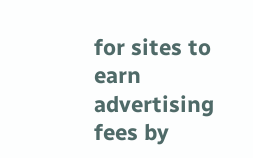for sites to earn advertising fees by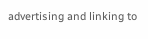advertising and linking to